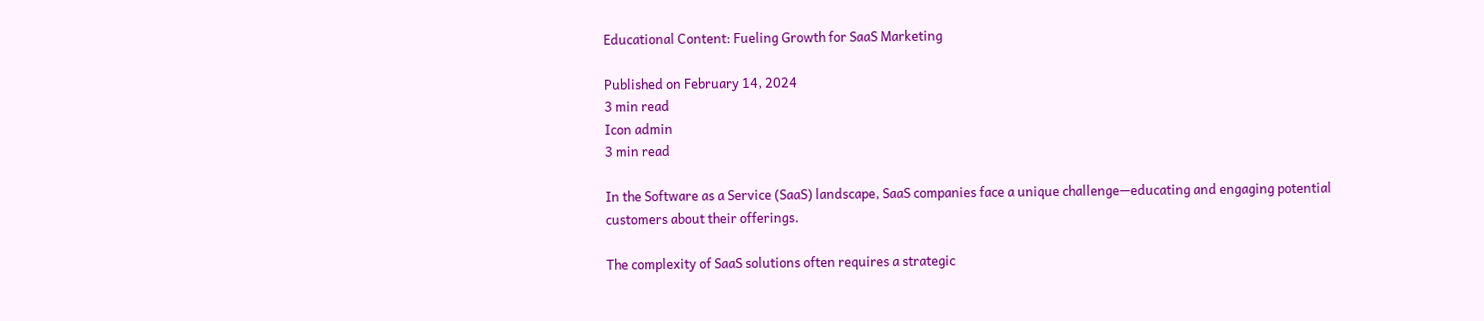Educational Content: Fueling Growth for SaaS Marketing

Published on February 14, 2024
3 min read
Icon admin
3 min read

In the Software as a Service (SaaS) landscape, SaaS companies face a unique challenge—educating and engaging potential customers about their offerings.

The complexity of SaaS solutions often requires a strategic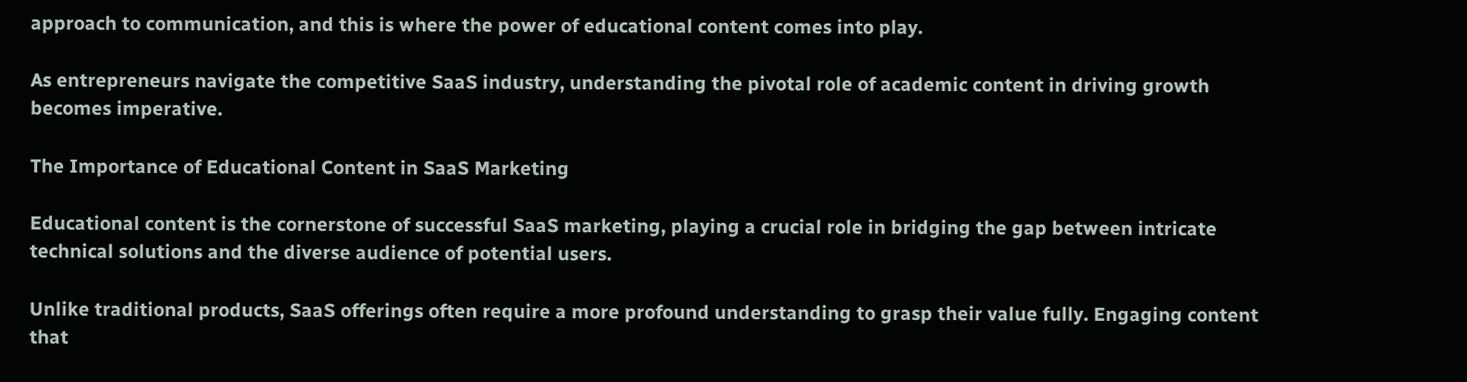approach to communication, and this is where the power of educational content comes into play.

As entrepreneurs navigate the competitive SaaS industry, understanding the pivotal role of academic content in driving growth becomes imperative.

The Importance of Educational Content in SaaS Marketing

Educational content is the cornerstone of successful SaaS marketing, playing a crucial role in bridging the gap between intricate technical solutions and the diverse audience of potential users.

Unlike traditional products, SaaS offerings often require a more profound understanding to grasp their value fully. Engaging content that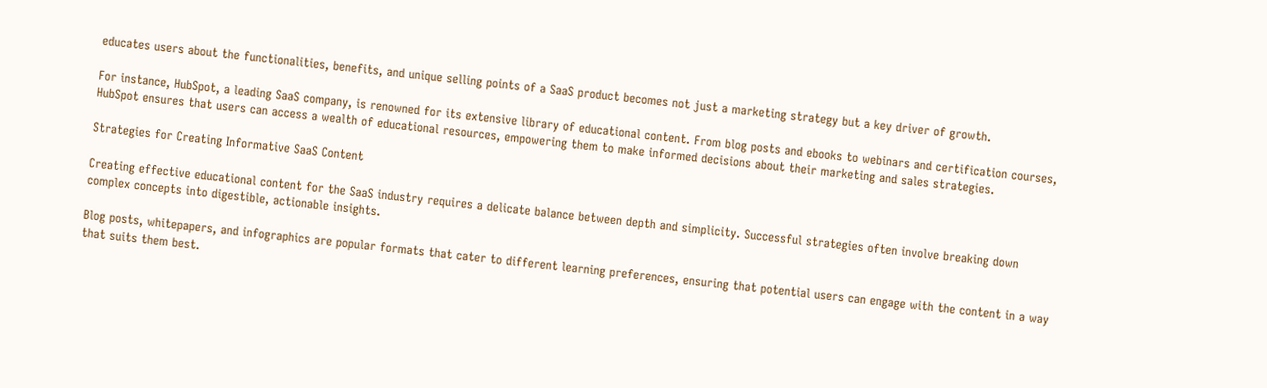educates users about the functionalities, benefits, and unique selling points of a SaaS product becomes not just a marketing strategy but a key driver of growth.

For instance, HubSpot, a leading SaaS company, is renowned for its extensive library of educational content. From blog posts and ebooks to webinars and certification courses, HubSpot ensures that users can access a wealth of educational resources, empowering them to make informed decisions about their marketing and sales strategies.

Strategies for Creating Informative SaaS Content

Creating effective educational content for the SaaS industry requires a delicate balance between depth and simplicity. Successful strategies often involve breaking down complex concepts into digestible, actionable insights.

Blog posts, whitepapers, and infographics are popular formats that cater to different learning preferences, ensuring that potential users can engage with the content in a way that suits them best.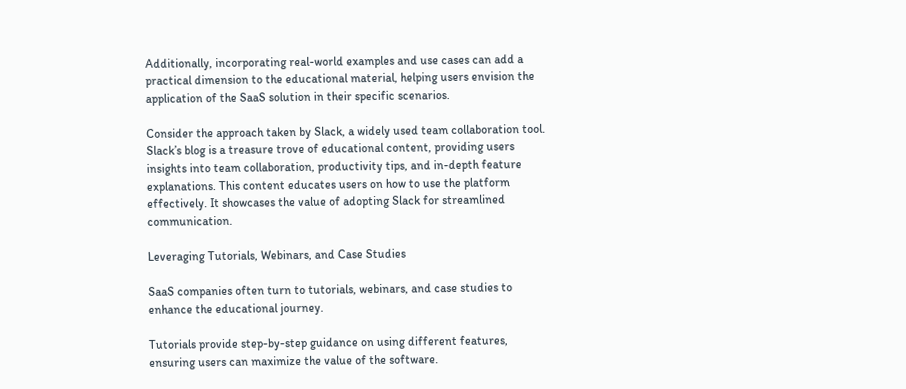Additionally, incorporating real-world examples and use cases can add a practical dimension to the educational material, helping users envision the application of the SaaS solution in their specific scenarios.

Consider the approach taken by Slack, a widely used team collaboration tool. Slack’s blog is a treasure trove of educational content, providing users insights into team collaboration, productivity tips, and in-depth feature explanations. This content educates users on how to use the platform effectively. It showcases the value of adopting Slack for streamlined communication.

Leveraging Tutorials, Webinars, and Case Studies

SaaS companies often turn to tutorials, webinars, and case studies to enhance the educational journey.

Tutorials provide step-by-step guidance on using different features, ensuring users can maximize the value of the software.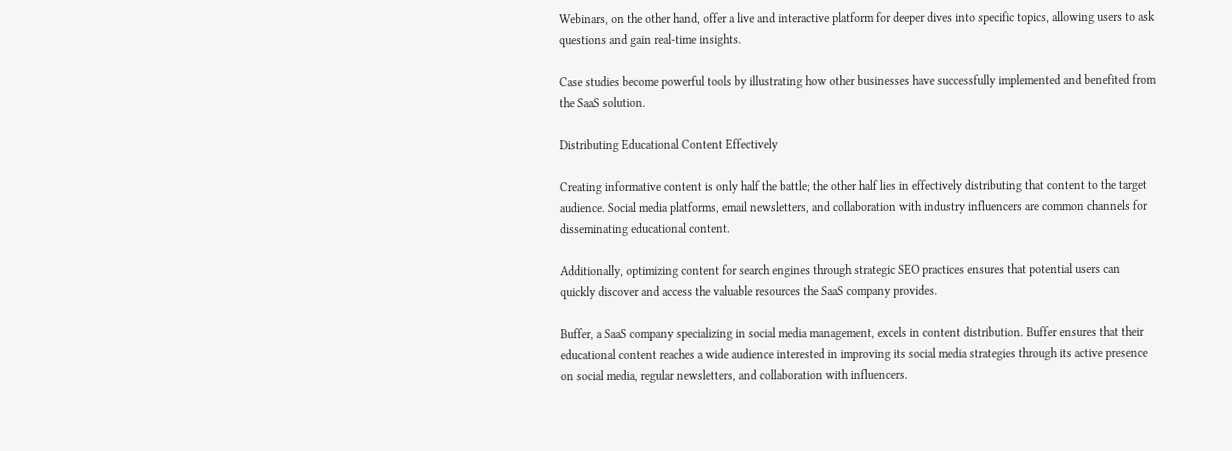Webinars, on the other hand, offer a live and interactive platform for deeper dives into specific topics, allowing users to ask questions and gain real-time insights.

Case studies become powerful tools by illustrating how other businesses have successfully implemented and benefited from the SaaS solution.

Distributing Educational Content Effectively

Creating informative content is only half the battle; the other half lies in effectively distributing that content to the target audience. Social media platforms, email newsletters, and collaboration with industry influencers are common channels for disseminating educational content.

Additionally, optimizing content for search engines through strategic SEO practices ensures that potential users can quickly discover and access the valuable resources the SaaS company provides.

Buffer, a SaaS company specializing in social media management, excels in content distribution. Buffer ensures that their educational content reaches a wide audience interested in improving its social media strategies through its active presence on social media, regular newsletters, and collaboration with influencers.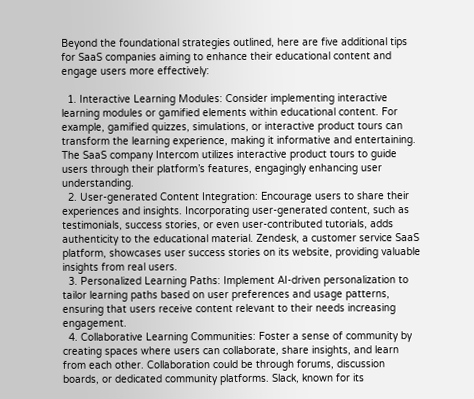Beyond the foundational strategies outlined, here are five additional tips for SaaS companies aiming to enhance their educational content and engage users more effectively:

  1. Interactive Learning Modules: Consider implementing interactive learning modules or gamified elements within educational content. For example, gamified quizzes, simulations, or interactive product tours can transform the learning experience, making it informative and entertaining. The SaaS company Intercom utilizes interactive product tours to guide users through their platform’s features, engagingly enhancing user understanding.
  2. User-generated Content Integration: Encourage users to share their experiences and insights. Incorporating user-generated content, such as testimonials, success stories, or even user-contributed tutorials, adds authenticity to the educational material. Zendesk, a customer service SaaS platform, showcases user success stories on its website, providing valuable insights from real users.
  3. Personalized Learning Paths: Implement AI-driven personalization to tailor learning paths based on user preferences and usage patterns, ensuring that users receive content relevant to their needs increasing engagement.
  4. Collaborative Learning Communities: Foster a sense of community by creating spaces where users can collaborate, share insights, and learn from each other. Collaboration could be through forums, discussion boards, or dedicated community platforms. Slack, known for its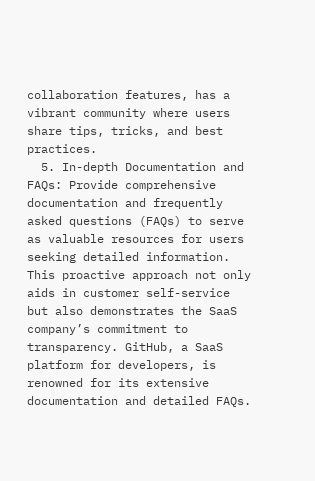collaboration features, has a vibrant community where users share tips, tricks, and best practices.
  5. In-depth Documentation and FAQs: Provide comprehensive documentation and frequently asked questions (FAQs) to serve as valuable resources for users seeking detailed information. This proactive approach not only aids in customer self-service but also demonstrates the SaaS company’s commitment to transparency. GitHub, a SaaS platform for developers, is renowned for its extensive documentation and detailed FAQs.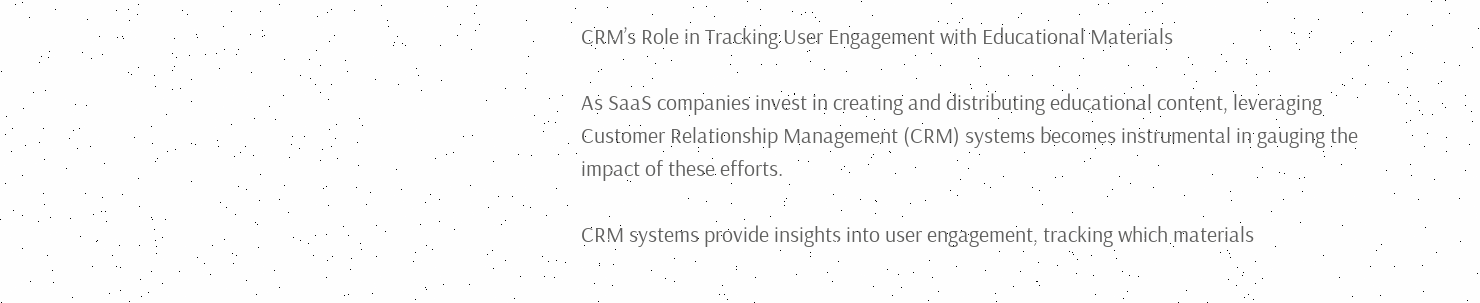CRM’s Role in Tracking User Engagement with Educational Materials

As SaaS companies invest in creating and distributing educational content, leveraging Customer Relationship Management (CRM) systems becomes instrumental in gauging the impact of these efforts.

CRM systems provide insights into user engagement, tracking which materials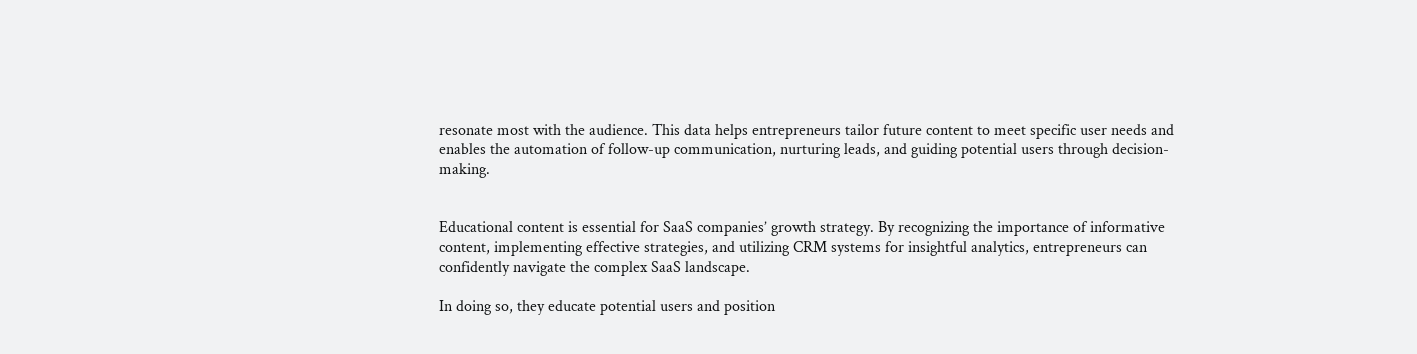resonate most with the audience. This data helps entrepreneurs tailor future content to meet specific user needs and enables the automation of follow-up communication, nurturing leads, and guiding potential users through decision-making.


Educational content is essential for SaaS companies’ growth strategy. By recognizing the importance of informative content, implementing effective strategies, and utilizing CRM systems for insightful analytics, entrepreneurs can confidently navigate the complex SaaS landscape.

In doing so, they educate potential users and position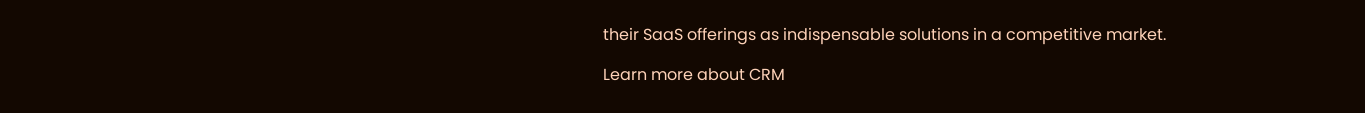their SaaS offerings as indispensable solutions in a competitive market.

Learn more about CRM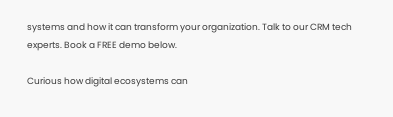systems and how it can transform your organization. Talk to our CRM tech experts. Book a FREE demo below.

Curious how digital ecosystems can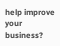help improve your business?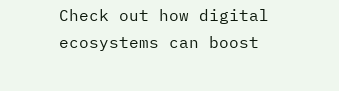Check out how digital ecosystems can boost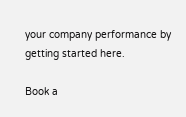your company performance by getting started here.

Book a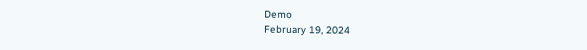Demo
February 19, 2024